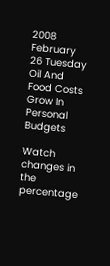2008 February 26 Tuesday
Oil And Food Costs Grow In Personal Budgets

Watch changes in the percentage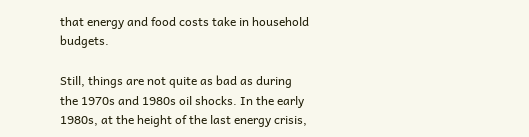that energy and food costs take in household budgets.

Still, things are not quite as bad as during the 1970s and 1980s oil shocks. In the early 1980s, at the height of the last energy crisis,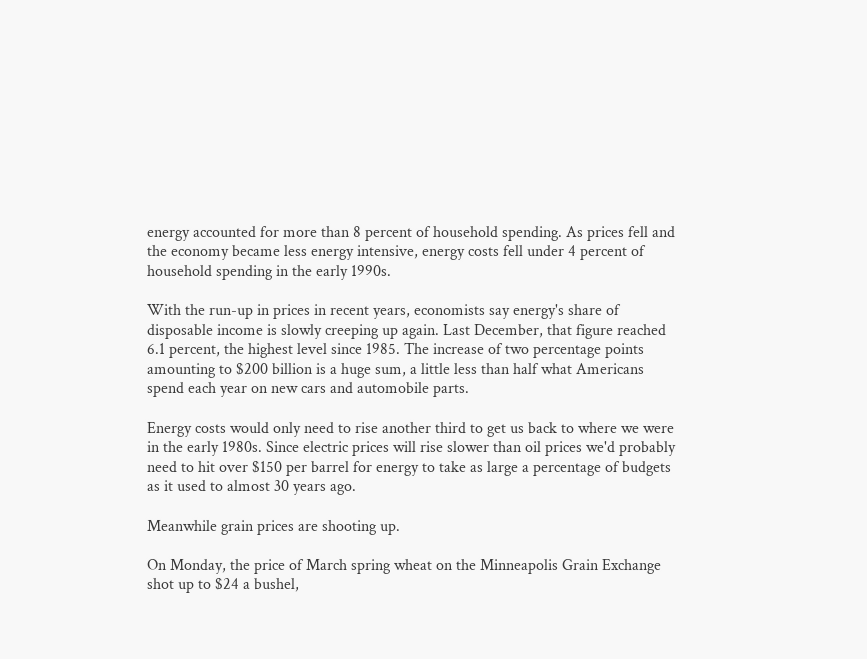energy accounted for more than 8 percent of household spending. As prices fell and the economy became less energy intensive, energy costs fell under 4 percent of household spending in the early 1990s.

With the run-up in prices in recent years, economists say energy's share of disposable income is slowly creeping up again. Last December, that figure reached 6.1 percent, the highest level since 1985. The increase of two percentage points amounting to $200 billion is a huge sum, a little less than half what Americans spend each year on new cars and automobile parts.

Energy costs would only need to rise another third to get us back to where we were in the early 1980s. Since electric prices will rise slower than oil prices we'd probably need to hit over $150 per barrel for energy to take as large a percentage of budgets as it used to almost 30 years ago.

Meanwhile grain prices are shooting up.

On Monday, the price of March spring wheat on the Minneapolis Grain Exchange shot up to $24 a bushel,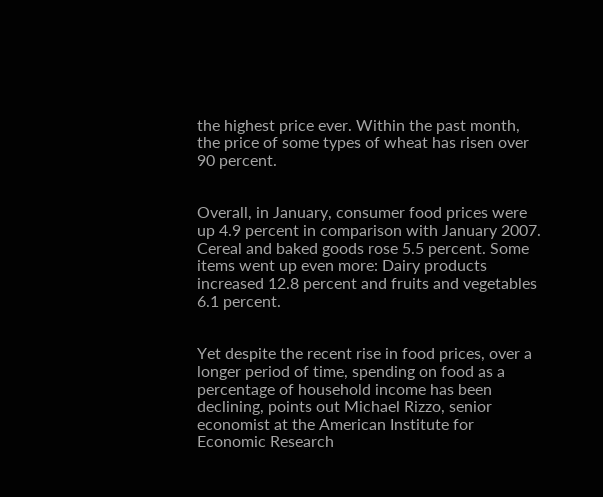the highest price ever. Within the past month, the price of some types of wheat has risen over 90 percent.


Overall, in January, consumer food prices were up 4.9 percent in comparison with January 2007. Cereal and baked goods rose 5.5 percent. Some items went up even more: Dairy products increased 12.8 percent and fruits and vegetables 6.1 percent.


Yet despite the recent rise in food prices, over a longer period of time, spending on food as a percentage of household income has been declining, points out Michael Rizzo, senior economist at the American Institute for Economic Research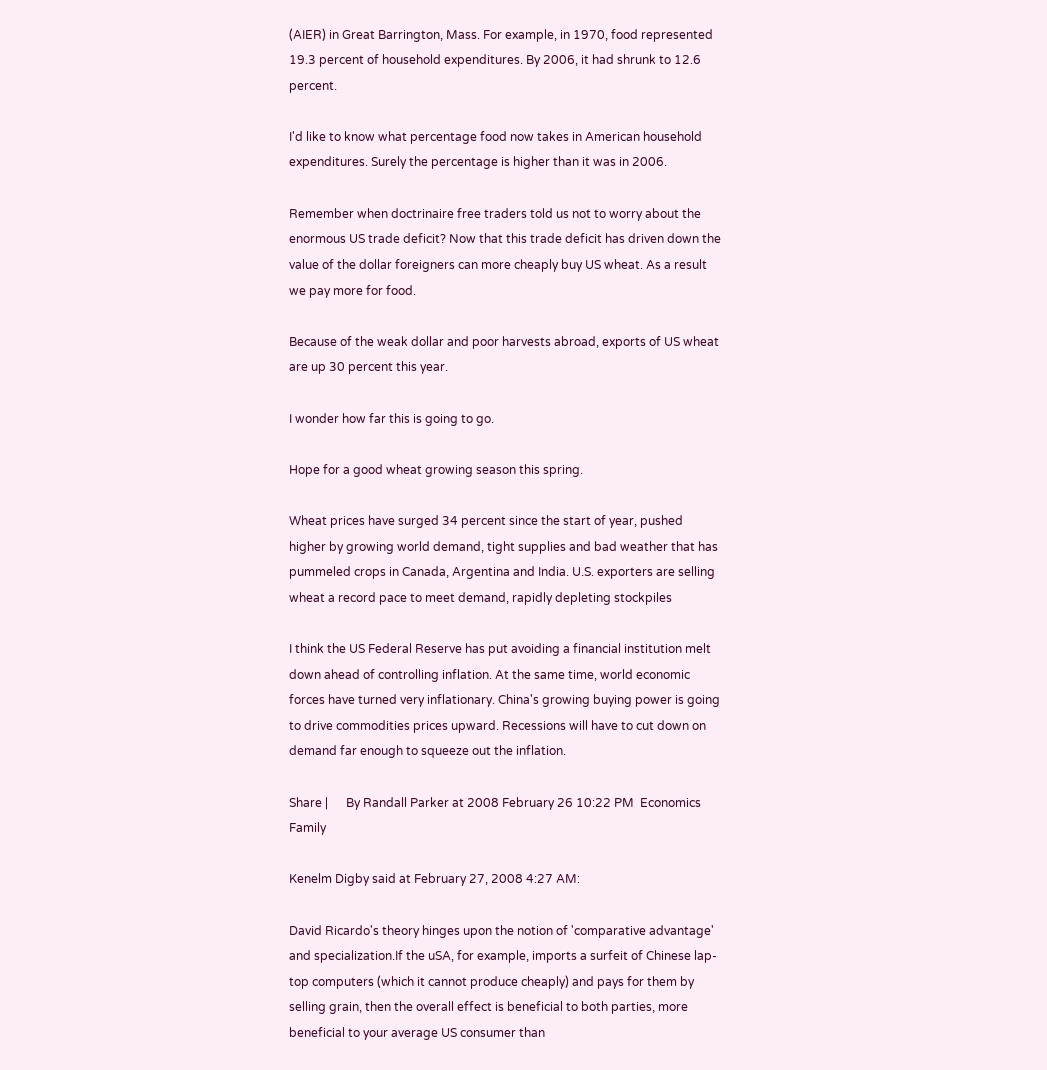(AIER) in Great Barrington, Mass. For example, in 1970, food represented 19.3 percent of household expenditures. By 2006, it had shrunk to 12.6 percent.

I'd like to know what percentage food now takes in American household expenditures. Surely the percentage is higher than it was in 2006.

Remember when doctrinaire free traders told us not to worry about the enormous US trade deficit? Now that this trade deficit has driven down the value of the dollar foreigners can more cheaply buy US wheat. As a result we pay more for food.

Because of the weak dollar and poor harvests abroad, exports of US wheat are up 30 percent this year.

I wonder how far this is going to go.

Hope for a good wheat growing season this spring.

Wheat prices have surged 34 percent since the start of year, pushed higher by growing world demand, tight supplies and bad weather that has pummeled crops in Canada, Argentina and India. U.S. exporters are selling wheat a record pace to meet demand, rapidly depleting stockpiles

I think the US Federal Reserve has put avoiding a financial institution melt down ahead of controlling inflation. At the same time, world economic forces have turned very inflationary. China's growing buying power is going to drive commodities prices upward. Recessions will have to cut down on demand far enough to squeeze out the inflation.

Share |      By Randall Parker at 2008 February 26 10:22 PM  Economics Family

Kenelm Digby said at February 27, 2008 4:27 AM:

David Ricardo's theory hinges upon the notion of 'comparative advantage' and specialization.If the uSA, for example, imports a surfeit of Chinese lap-top computers (which it cannot produce cheaply) and pays for them by selling grain, then the overall effect is beneficial to both parties, more beneficial to your average US consumer than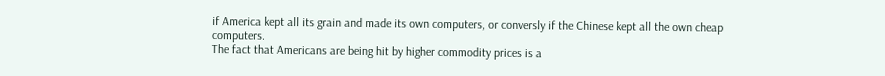if America kept all its grain and made its own computers, or conversly if the Chinese kept all the own cheap computers.
The fact that Americans are being hit by higher commodity prices is a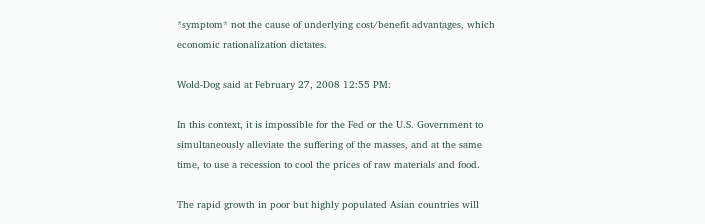*symptom* not the cause of underlying cost/benefit advantages, which economic rationalization dictates.

Wold-Dog said at February 27, 2008 12:55 PM:

In this context, it is impossible for the Fed or the U.S. Government to simultaneously alleviate the suffering of the masses, and at the same time, to use a recession to cool the prices of raw materials and food.

The rapid growth in poor but highly populated Asian countries will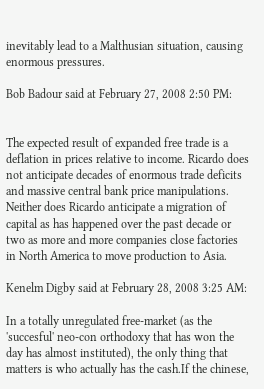inevitably lead to a Malthusian situation, causing enormous pressures.

Bob Badour said at February 27, 2008 2:50 PM:


The expected result of expanded free trade is a deflation in prices relative to income. Ricardo does not anticipate decades of enormous trade deficits and massive central bank price manipulations. Neither does Ricardo anticipate a migration of capital as has happened over the past decade or two as more and more companies close factories in North America to move production to Asia.

Kenelm Digby said at February 28, 2008 3:25 AM:

In a totally unregulated free-market (as the 'succesful' neo-con orthodoxy that has won the day has almost instituted), the only thing that matters is who actually has the cash.If the chinese,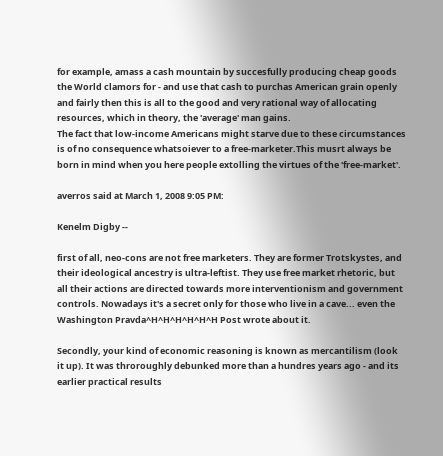for example, amass a cash mountain by succesfully producing cheap goods the World clamors for - and use that cash to purchas American grain openly and fairly then this is all to the good and very rational way of allocating resources, which in theory, the 'average' man gains.
The fact that low-income Americans might starve due to these circumstances is of no consequence whatsoiever to a free-marketer.This musrt always be born in mind when you here people extolling the virtues of the 'free-market'.

averros said at March 1, 2008 9:05 PM:

Kenelm Digby --

first of all, neo-cons are not free marketers. They are former Trotskystes, and their ideological ancestry is ultra-leftist. They use free market rhetoric, but all their actions are directed towards more interventionism and government controls. Nowadays it's a secret only for those who live in a cave... even the Washington Pravda^H^H^H^H^H^H Post wrote about it.

Secondly, your kind of economic reasoning is known as mercantilism (look it up). It was throroughly debunked more than a hundres years ago - and its earlier practical results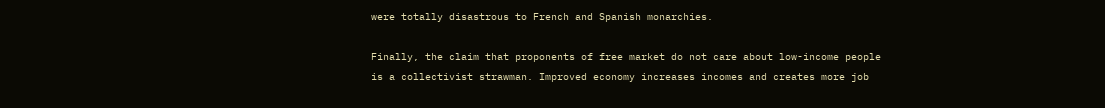were totally disastrous to French and Spanish monarchies.

Finally, the claim that proponents of free market do not care about low-income people is a collectivist strawman. Improved economy increases incomes and creates more job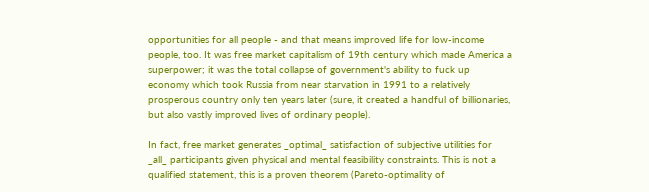opportunities for all people - and that means improved life for low-income people, too. It was free market capitalism of 19th century which made America a superpower; it was the total collapse of government's ability to fuck up economy which took Russia from near starvation in 1991 to a relatively prosperous country only ten years later (sure, it created a handful of billionaries, but also vastly improved lives of ordinary people).

In fact, free market generates _optimal_ satisfaction of subjective utilities for _all_ participants given physical and mental feasibility constraints. This is not a qualified statement, this is a proven theorem (Pareto-optimality of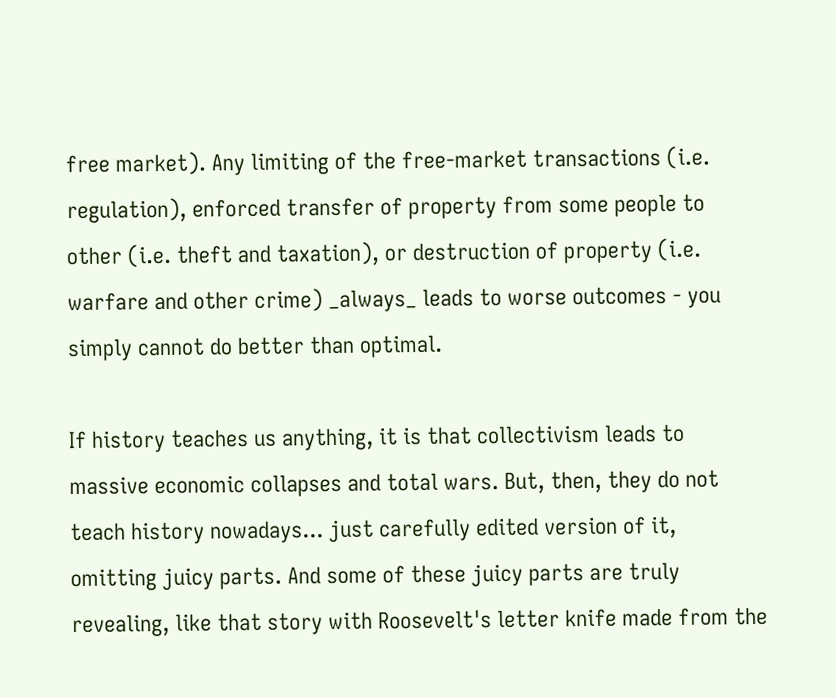free market). Any limiting of the free-market transactions (i.e. regulation), enforced transfer of property from some people to other (i.e. theft and taxation), or destruction of property (i.e. warfare and other crime) _always_ leads to worse outcomes - you simply cannot do better than optimal.

If history teaches us anything, it is that collectivism leads to massive economic collapses and total wars. But, then, they do not teach history nowadays... just carefully edited version of it, omitting juicy parts. And some of these juicy parts are truly revealing, like that story with Roosevelt's letter knife made from the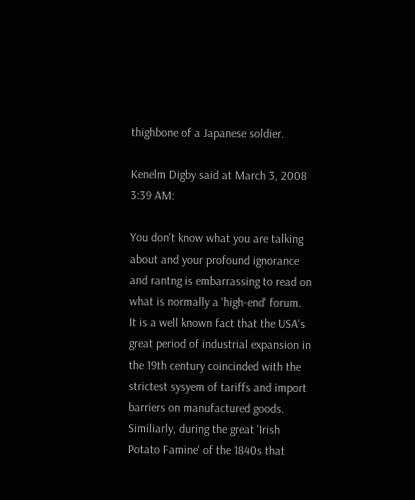thighbone of a Japanese soldier.

Kenelm Digby said at March 3, 2008 3:39 AM:

You don't know what you are talking about and your profound ignorance and rantng is embarrassing to read on what is normally a 'high-end' forum.
It is a well known fact that the USA's great period of industrial expansion in the 19th century coincinded with the strictest sysyem of tariffs and import barriers on manufactured goods.
Similiarly, during the great 'Irish Potato Famine' of the 1840s that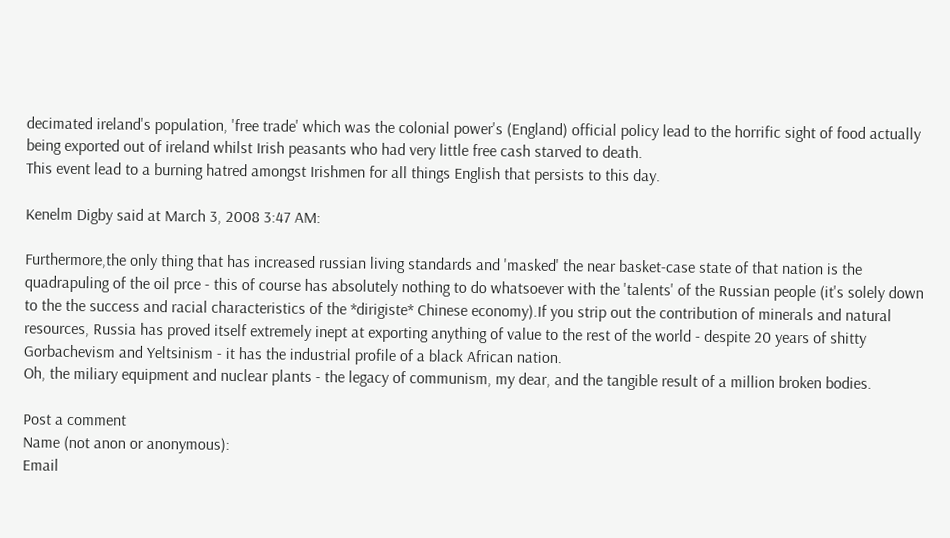decimated ireland's population, 'free trade' which was the colonial power's (England) official policy lead to the horrific sight of food actually being exported out of ireland whilst Irish peasants who had very little free cash starved to death.
This event lead to a burning hatred amongst Irishmen for all things English that persists to this day.

Kenelm Digby said at March 3, 2008 3:47 AM:

Furthermore,the only thing that has increased russian living standards and 'masked' the near basket-case state of that nation is the quadrapuling of the oil prce - this of course has absolutely nothing to do whatsoever with the 'talents' of the Russian people (it's solely down to the the success and racial characteristics of the *dirigiste* Chinese economy).If you strip out the contribution of minerals and natural resources, Russia has proved itself extremely inept at exporting anything of value to the rest of the world - despite 20 years of shitty Gorbachevism and Yeltsinism - it has the industrial profile of a black African nation.
Oh, the miliary equipment and nuclear plants - the legacy of communism, my dear, and the tangible result of a million broken bodies.

Post a comment
Name (not anon or anonymous):
Email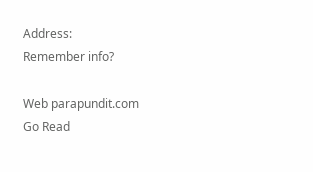Address:
Remember info?

Web parapundit.com
Go Read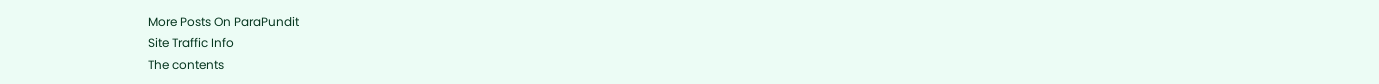More Posts On ParaPundit
Site Traffic Info
The contents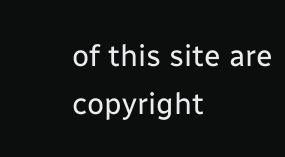of this site are copyright